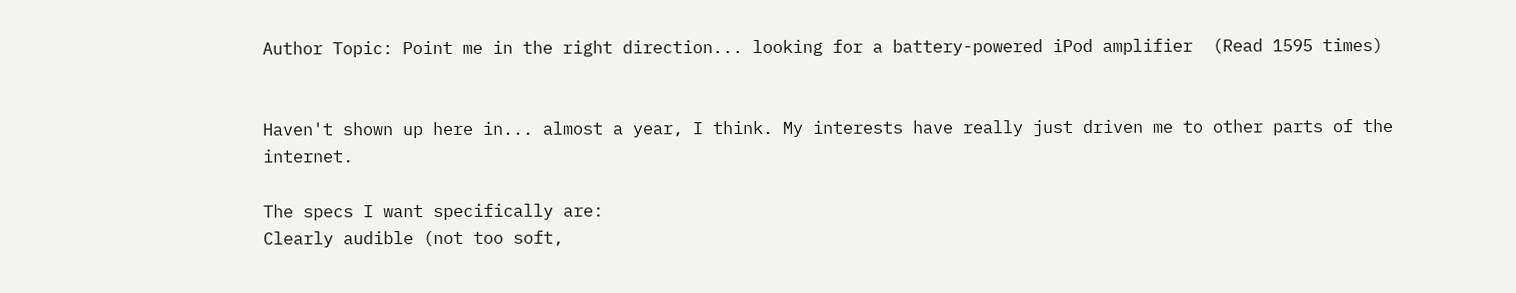Author Topic: Point me in the right direction... looking for a battery-powered iPod amplifier  (Read 1595 times)


Haven't shown up here in... almost a year, I think. My interests have really just driven me to other parts of the internet.

The specs I want specifically are:
Clearly audible (not too soft,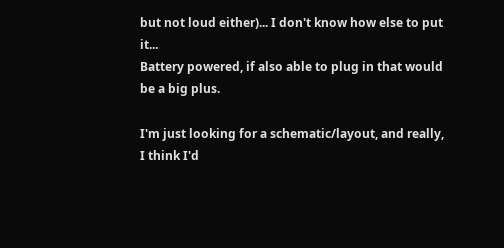but not loud either)... I don't know how else to put it...
Battery powered, if also able to plug in that would be a big plus.

I'm just looking for a schematic/layout, and really, I think I'd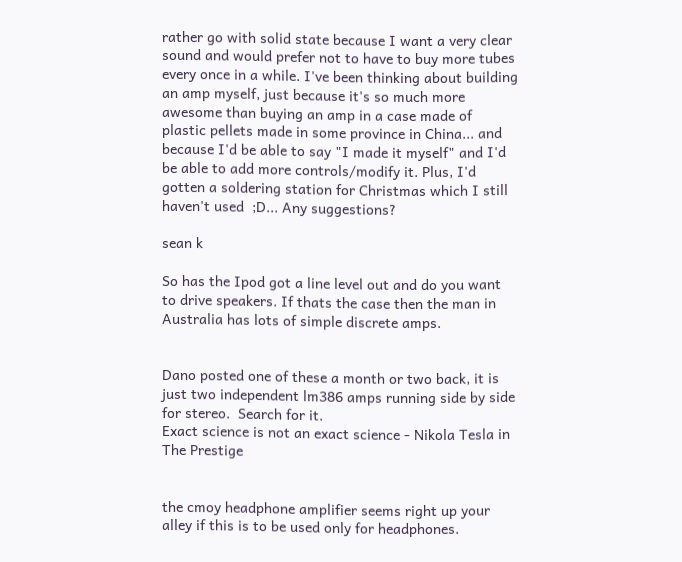rather go with solid state because I want a very clear sound and would prefer not to have to buy more tubes every once in a while. I've been thinking about building an amp myself, just because it's so much more awesome than buying an amp in a case made of plastic pellets made in some province in China... and because I'd be able to say "I made it myself" and I'd be able to add more controls/modify it. Plus, I'd gotten a soldering station for Christmas which I still haven't used  ;D... Any suggestions?

sean k

So has the Ipod got a line level out and do you want to drive speakers. If thats the case then the man in Australia has lots of simple discrete amps.


Dano posted one of these a month or two back, it is just two independent lm386 amps running side by side for stereo.  Search for it.
Exact science is not an exact science - Nikola Tesla in The Prestige


the cmoy headphone amplifier seems right up your alley if this is to be used only for headphones.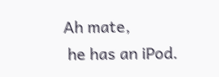Ah mate,
 he has an iPod.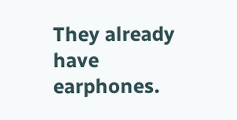They already have earphones.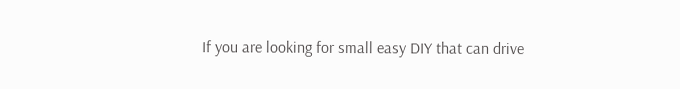If you are looking for small easy DIY that can drive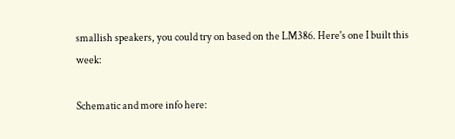smallish speakers, you could try on based on the LM386. Here's one I built this week:

Schematic and more info here: